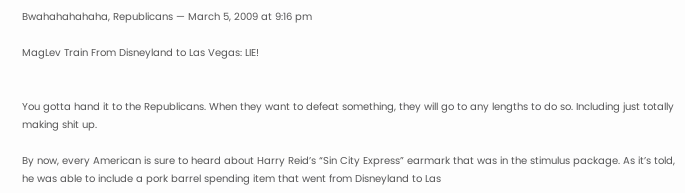Bwahahahahaha, Republicans — March 5, 2009 at 9:16 pm

MagLev Train From Disneyland to Las Vegas: LIE!


You gotta hand it to the Republicans. When they want to defeat something, they will go to any lengths to do so. Including just totally making shit up.

By now, every American is sure to heard about Harry Reid’s “Sin City Express” earmark that was in the stimulus package. As it’s told, he was able to include a pork barrel spending item that went from Disneyland to Las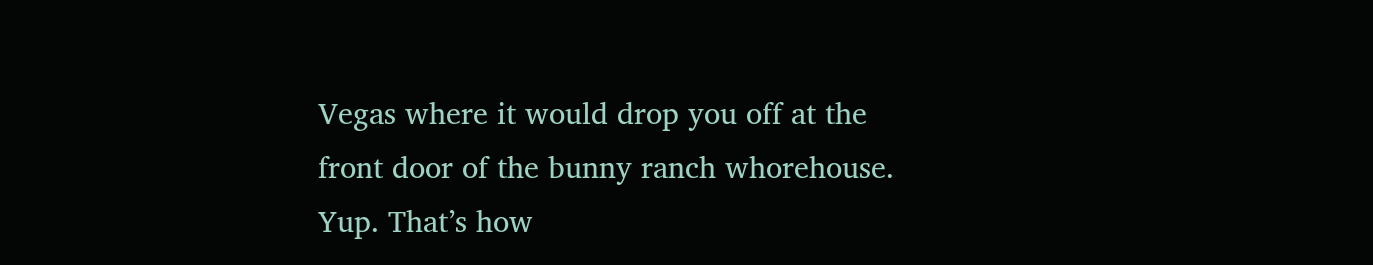Vegas where it would drop you off at the front door of the bunny ranch whorehouse. Yup. That’s how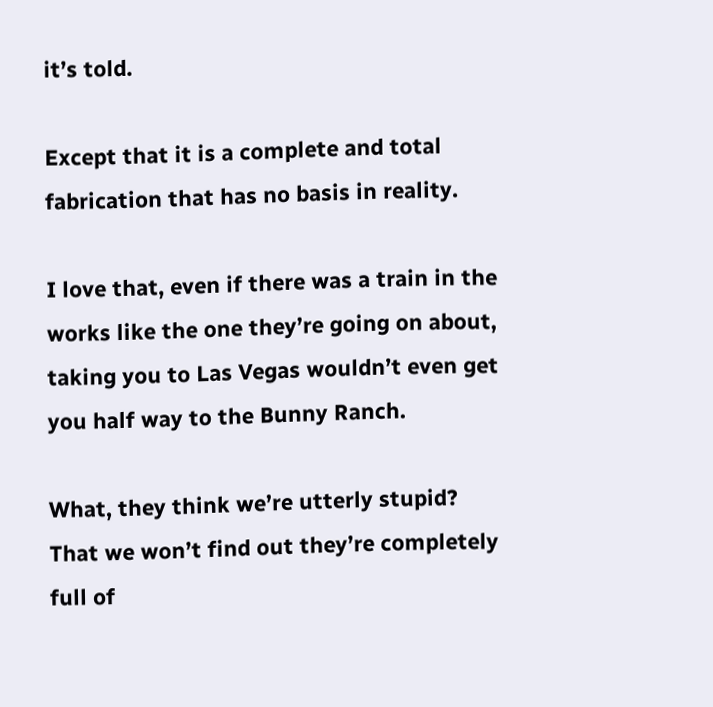it’s told.

Except that it is a complete and total fabrication that has no basis in reality.

I love that, even if there was a train in the works like the one they’re going on about, taking you to Las Vegas wouldn’t even get you half way to the Bunny Ranch.

What, they think we’re utterly stupid? That we won’t find out they’re completely full of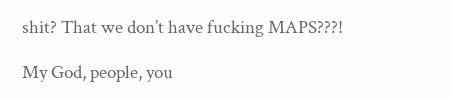shit? That we don’t have fucking MAPS???!

My God, people, you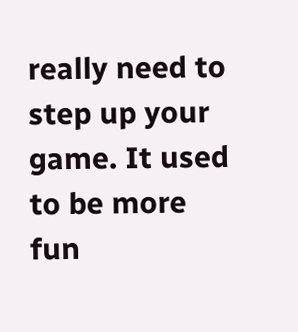really need to step up your game. It used to be more fun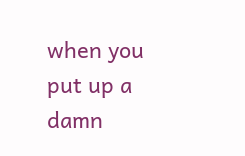when you put up a damn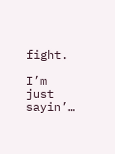fight.

I’m just sayin’…